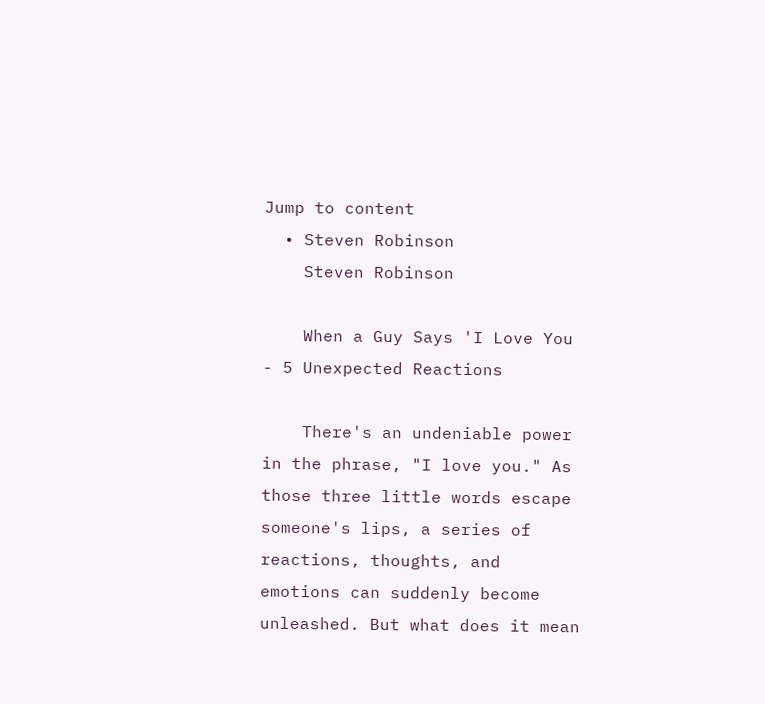Jump to content
  • Steven Robinson
    Steven Robinson

    When a Guy Says 'I Love You - 5 Unexpected Reactions

    There's an undeniable power in the phrase, "I love you." As those three little words escape someone's lips, a series of reactions, thoughts, and emotions can suddenly become unleashed. But what does it mean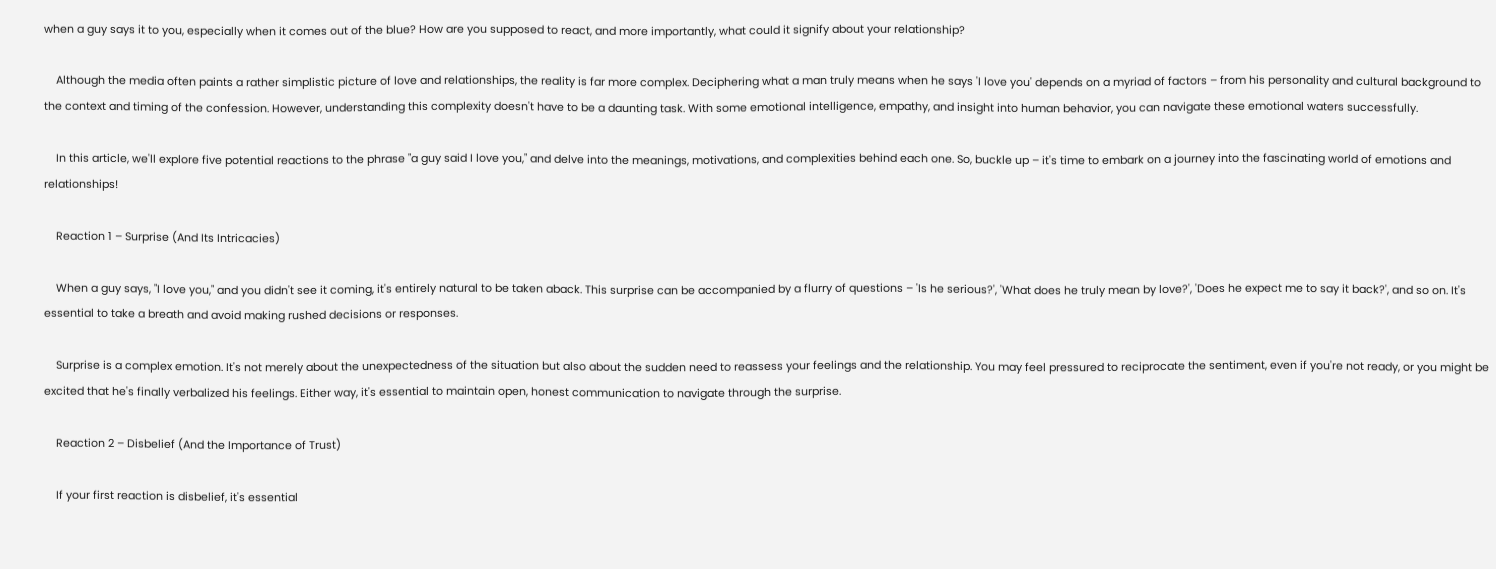when a guy says it to you, especially when it comes out of the blue? How are you supposed to react, and more importantly, what could it signify about your relationship?

    Although the media often paints a rather simplistic picture of love and relationships, the reality is far more complex. Deciphering what a man truly means when he says 'I love you' depends on a myriad of factors – from his personality and cultural background to the context and timing of the confession. However, understanding this complexity doesn't have to be a daunting task. With some emotional intelligence, empathy, and insight into human behavior, you can navigate these emotional waters successfully.

    In this article, we'll explore five potential reactions to the phrase "a guy said I love you," and delve into the meanings, motivations, and complexities behind each one. So, buckle up – it's time to embark on a journey into the fascinating world of emotions and relationships!

    Reaction 1 – Surprise (And Its Intricacies)

    When a guy says, "I love you," and you didn't see it coming, it's entirely natural to be taken aback. This surprise can be accompanied by a flurry of questions – 'Is he serious?', 'What does he truly mean by love?', 'Does he expect me to say it back?', and so on. It's essential to take a breath and avoid making rushed decisions or responses.

    Surprise is a complex emotion. It's not merely about the unexpectedness of the situation but also about the sudden need to reassess your feelings and the relationship. You may feel pressured to reciprocate the sentiment, even if you're not ready, or you might be excited that he's finally verbalized his feelings. Either way, it's essential to maintain open, honest communication to navigate through the surprise.

    Reaction 2 – Disbelief (And the Importance of Trust)

    If your first reaction is disbelief, it's essential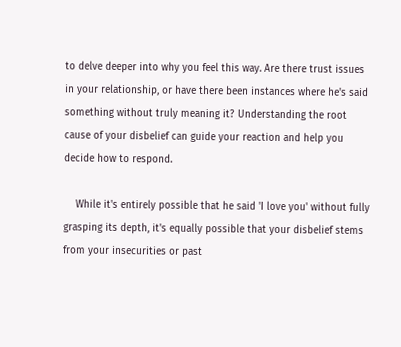to delve deeper into why you feel this way. Are there trust issues in your relationship, or have there been instances where he's said something without truly meaning it? Understanding the root cause of your disbelief can guide your reaction and help you decide how to respond.

    While it's entirely possible that he said 'I love you' without fully grasping its depth, it's equally possible that your disbelief stems from your insecurities or past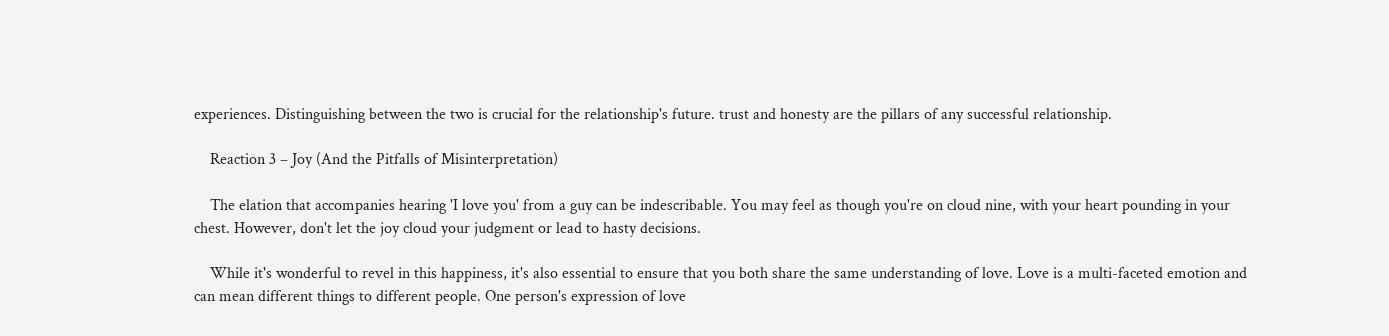experiences. Distinguishing between the two is crucial for the relationship's future. trust and honesty are the pillars of any successful relationship.

    Reaction 3 – Joy (And the Pitfalls of Misinterpretation)

    The elation that accompanies hearing 'I love you' from a guy can be indescribable. You may feel as though you're on cloud nine, with your heart pounding in your chest. However, don't let the joy cloud your judgment or lead to hasty decisions.

    While it's wonderful to revel in this happiness, it's also essential to ensure that you both share the same understanding of love. Love is a multi-faceted emotion and can mean different things to different people. One person's expression of love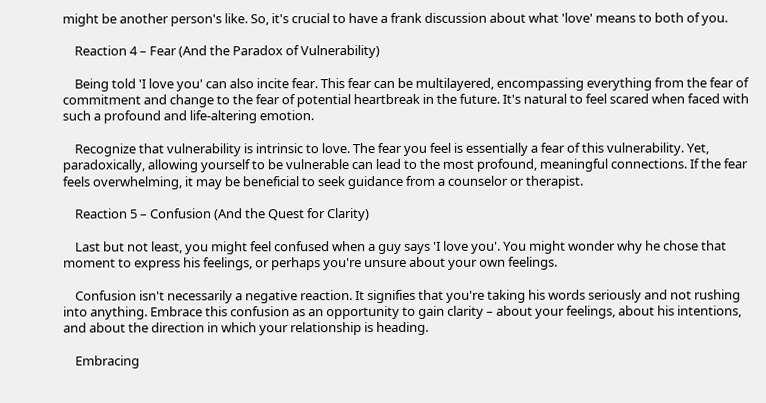might be another person's like. So, it's crucial to have a frank discussion about what 'love' means to both of you.

    Reaction 4 – Fear (And the Paradox of Vulnerability)

    Being told 'I love you' can also incite fear. This fear can be multilayered, encompassing everything from the fear of commitment and change to the fear of potential heartbreak in the future. It's natural to feel scared when faced with such a profound and life-altering emotion.

    Recognize that vulnerability is intrinsic to love. The fear you feel is essentially a fear of this vulnerability. Yet, paradoxically, allowing yourself to be vulnerable can lead to the most profound, meaningful connections. If the fear feels overwhelming, it may be beneficial to seek guidance from a counselor or therapist.

    Reaction 5 – Confusion (And the Quest for Clarity)

    Last but not least, you might feel confused when a guy says 'I love you'. You might wonder why he chose that moment to express his feelings, or perhaps you're unsure about your own feelings.

    Confusion isn't necessarily a negative reaction. It signifies that you're taking his words seriously and not rushing into anything. Embrace this confusion as an opportunity to gain clarity – about your feelings, about his intentions, and about the direction in which your relationship is heading.

    Embracing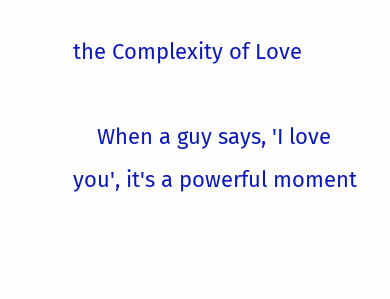the Complexity of Love

    When a guy says, 'I love you', it's a powerful moment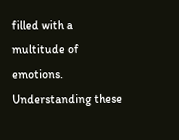filled with a multitude of emotions. Understanding these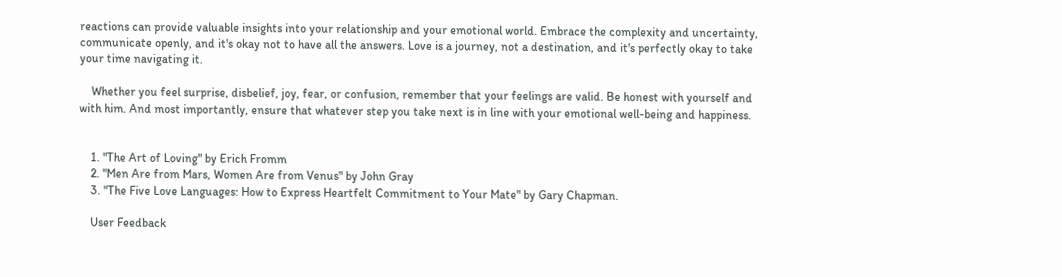reactions can provide valuable insights into your relationship and your emotional world. Embrace the complexity and uncertainty, communicate openly, and it's okay not to have all the answers. Love is a journey, not a destination, and it's perfectly okay to take your time navigating it.

    Whether you feel surprise, disbelief, joy, fear, or confusion, remember that your feelings are valid. Be honest with yourself and with him. And most importantly, ensure that whatever step you take next is in line with your emotional well-being and happiness.


    1. "The Art of Loving" by Erich Fromm
    2. "Men Are from Mars, Women Are from Venus" by John Gray
    3. "The Five Love Languages: How to Express Heartfelt Commitment to Your Mate" by Gary Chapman.

    User Feedback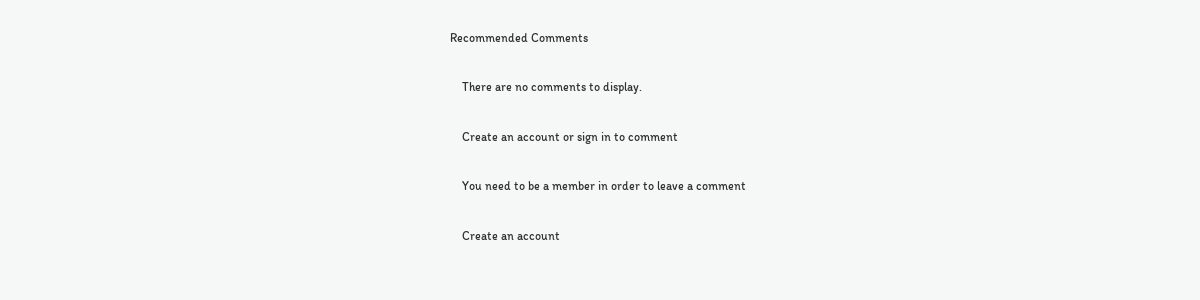Recommended Comments

    There are no comments to display.

    Create an account or sign in to comment

    You need to be a member in order to leave a comment

    Create an account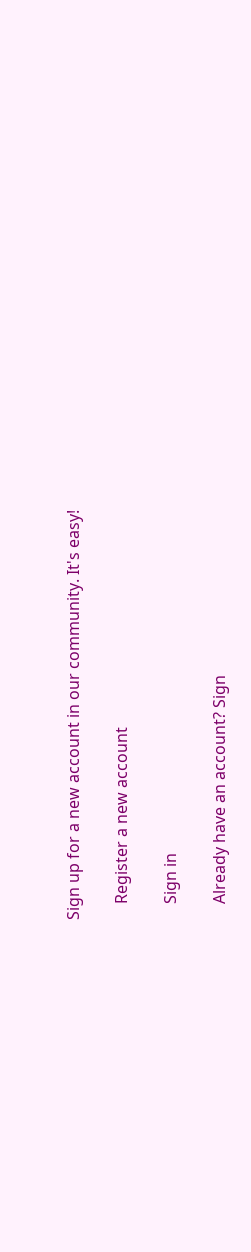Sign up for a new account in our community. It's easy!

    Register a new account

    Sign in

    Already have an account? Sign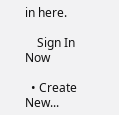in here.

    Sign In Now

  • Create New...